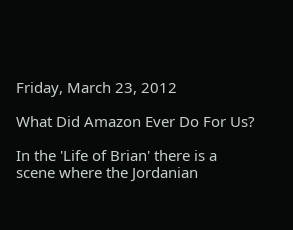Friday, March 23, 2012

What Did Amazon Ever Do For Us?

In the 'Life of Brian' there is a scene where the Jordanian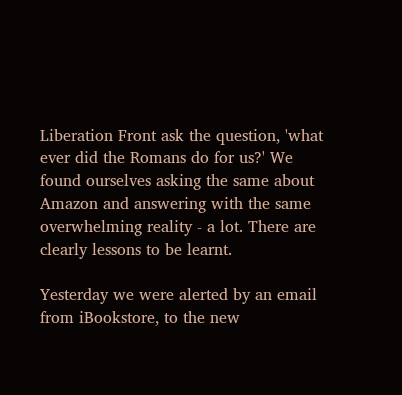Liberation Front ask the question, 'what ever did the Romans do for us?' We found ourselves asking the same about Amazon and answering with the same overwhelming reality - a lot. There are clearly lessons to be learnt.

Yesterday we were alerted by an email from iBookstore, to the new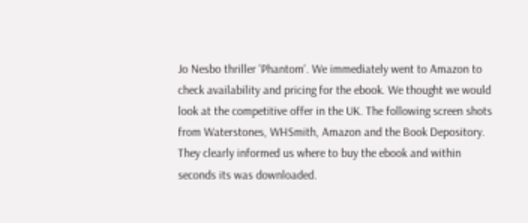Jo Nesbo thriller 'Phantom'. We immediately went to Amazon to check availability and pricing for the ebook. We thought we would look at the competitive offer in the UK. The following screen shots from Waterstones, WHSmith, Amazon and the Book Depository. They clearly informed us where to buy the ebook and within seconds its was downloaded.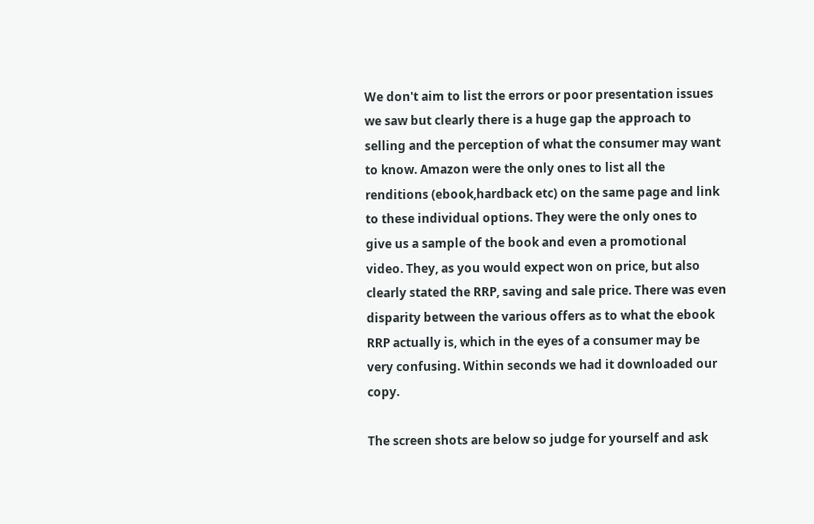We don't aim to list the errors or poor presentation issues we saw but clearly there is a huge gap the approach to selling and the perception of what the consumer may want to know. Amazon were the only ones to list all the renditions (ebook,hardback etc) on the same page and link to these individual options. They were the only ones to give us a sample of the book and even a promotional video. They, as you would expect won on price, but also clearly stated the RRP, saving and sale price. There was even disparity between the various offers as to what the ebook RRP actually is, which in the eyes of a consumer may be very confusing. Within seconds we had it downloaded our copy.

The screen shots are below so judge for yourself and ask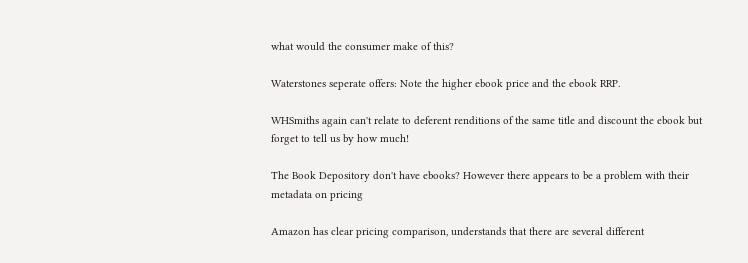what would the consumer make of this?

Waterstones seperate offers: Note the higher ebook price and the ebook RRP.

WHSmiths again can't relate to deferent renditions of the same title and discount the ebook but forget to tell us by how much!

The Book Depository don't have ebooks? However there appears to be a problem with their metadata on pricing

Amazon has clear pricing comparison, understands that there are several different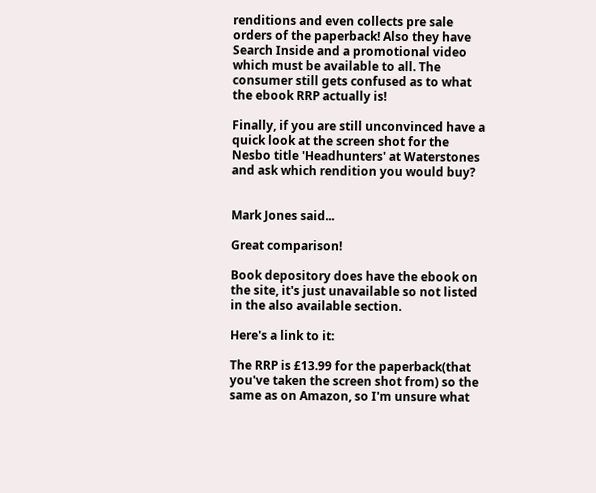renditions and even collects pre sale orders of the paperback! Also they have Search Inside and a promotional video which must be available to all. The consumer still gets confused as to what the ebook RRP actually is!

Finally, if you are still unconvinced have a quick look at the screen shot for the Nesbo title 'Headhunters' at Waterstones and ask which rendition you would buy?


Mark Jones said...

Great comparison!

Book depository does have the ebook on the site, it's just unavailable so not listed in the also available section.

Here's a link to it:

The RRP is £13.99 for the paperback(that you've taken the screen shot from) so the same as on Amazon, so I'm unsure what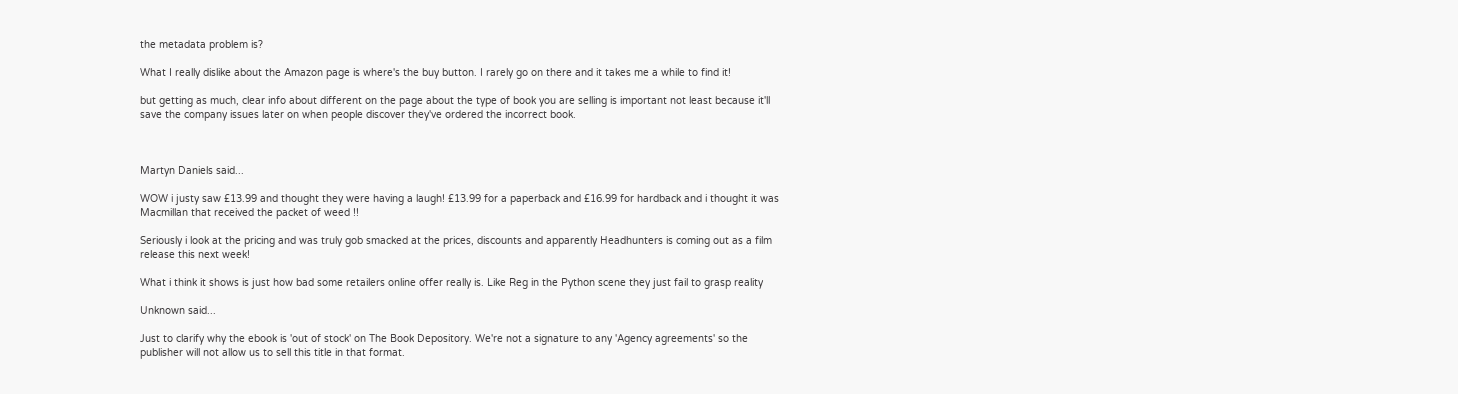the metadata problem is?

What I really dislike about the Amazon page is where's the buy button. I rarely go on there and it takes me a while to find it!

but getting as much, clear info about different on the page about the type of book you are selling is important not least because it'll save the company issues later on when people discover they've ordered the incorrect book.



Martyn Daniels said...

WOW i justy saw £13.99 and thought they were having a laugh! £13.99 for a paperback and £16.99 for hardback and i thought it was Macmillan that received the packet of weed !!

Seriously i look at the pricing and was truly gob smacked at the prices, discounts and apparently Headhunters is coming out as a film release this next week!

What i think it shows is just how bad some retailers online offer really is. Like Reg in the Python scene they just fail to grasp reality

Unknown said...

Just to clarify why the ebook is 'out of stock' on The Book Depository. We're not a signature to any 'Agency agreements' so the publisher will not allow us to sell this title in that format.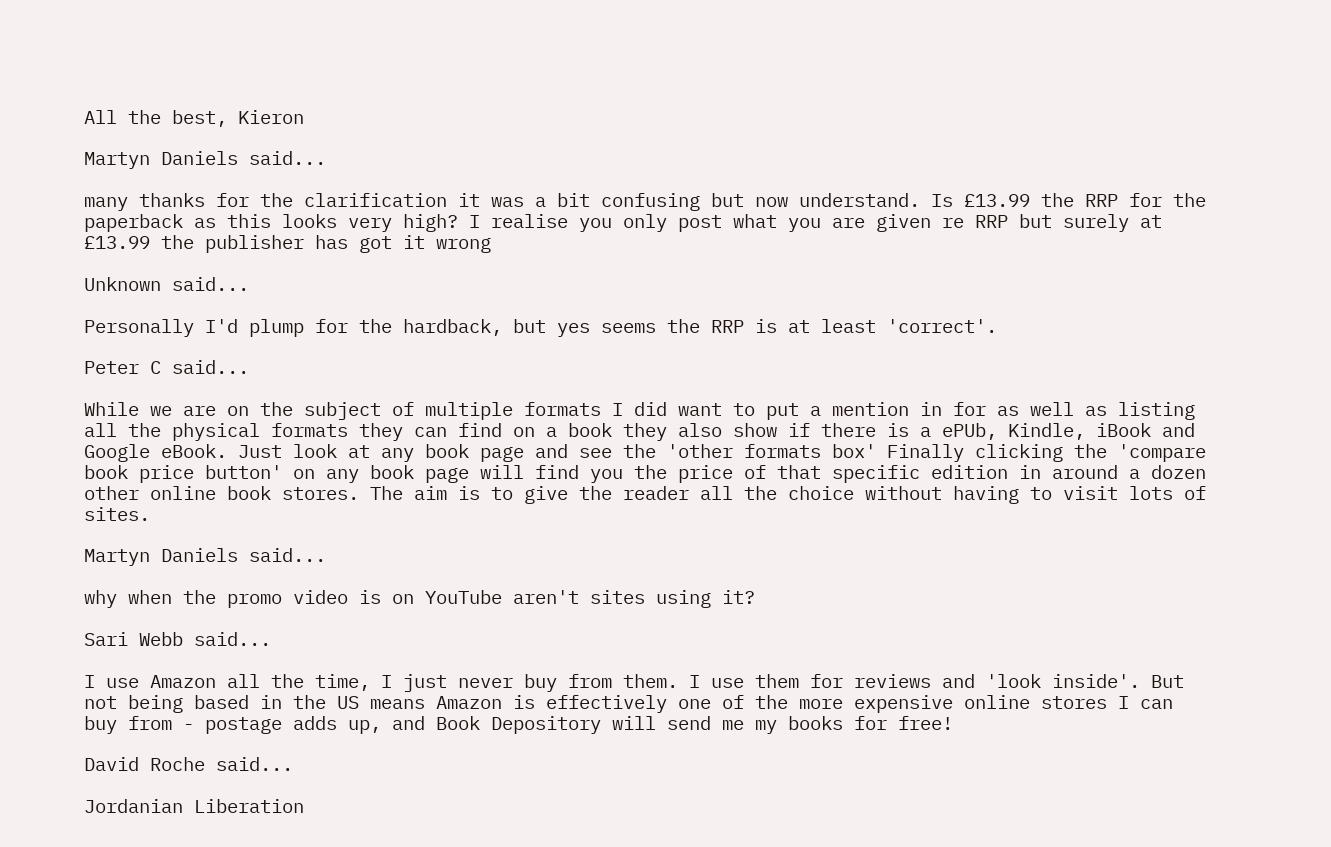All the best, Kieron

Martyn Daniels said...

many thanks for the clarification it was a bit confusing but now understand. Is £13.99 the RRP for the paperback as this looks very high? I realise you only post what you are given re RRP but surely at £13.99 the publisher has got it wrong

Unknown said...

Personally I'd plump for the hardback, but yes seems the RRP is at least 'correct'.

Peter C said...

While we are on the subject of multiple formats I did want to put a mention in for as well as listing all the physical formats they can find on a book they also show if there is a ePUb, Kindle, iBook and Google eBook. Just look at any book page and see the 'other formats box' Finally clicking the 'compare book price button' on any book page will find you the price of that specific edition in around a dozen other online book stores. The aim is to give the reader all the choice without having to visit lots of sites.

Martyn Daniels said...

why when the promo video is on YouTube aren't sites using it?

Sari Webb said...

I use Amazon all the time, I just never buy from them. I use them for reviews and 'look inside'. But not being based in the US means Amazon is effectively one of the more expensive online stores I can buy from - postage adds up, and Book Depository will send me my books for free!

David Roche said...

Jordanian Liberation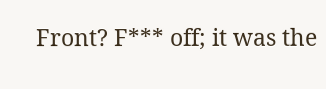Front? F*** off; it was the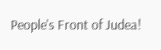People's Front of Judea!